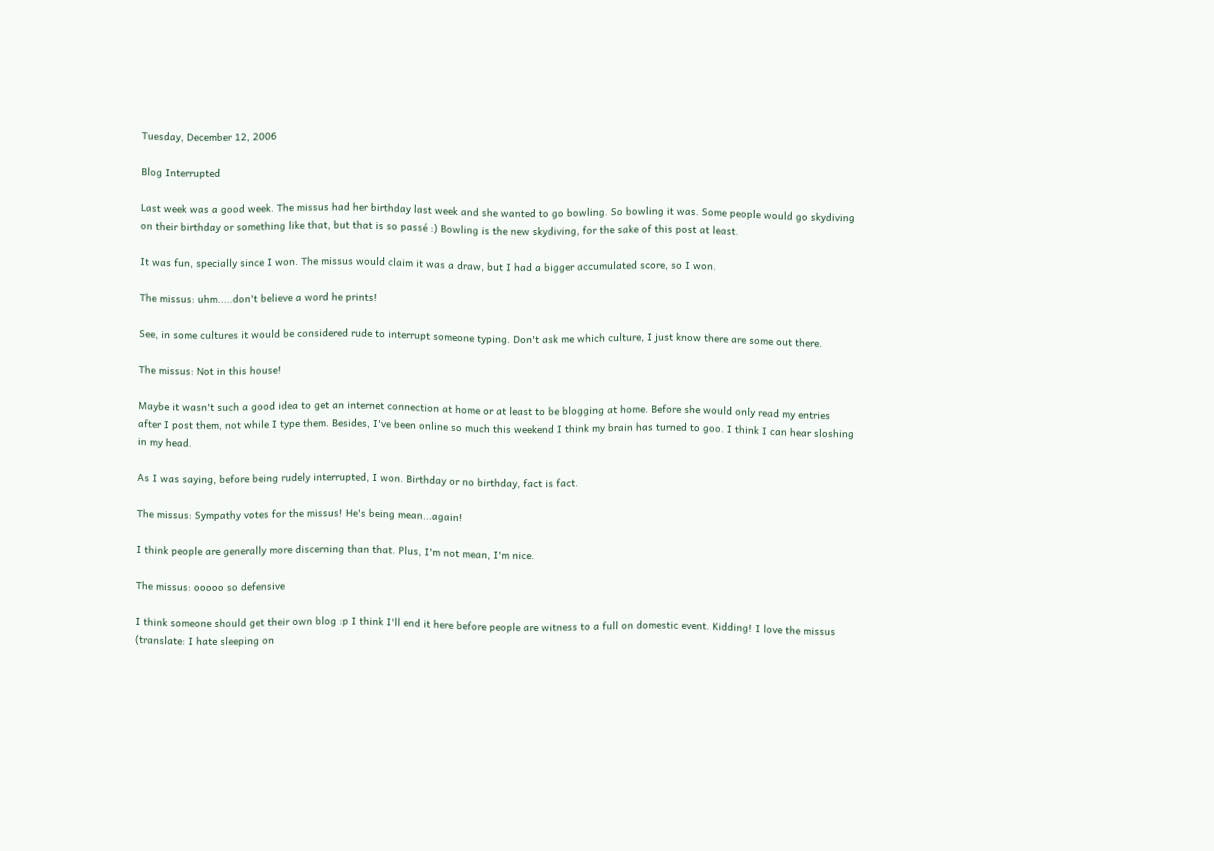Tuesday, December 12, 2006

Blog Interrupted

Last week was a good week. The missus had her birthday last week and she wanted to go bowling. So bowling it was. Some people would go skydiving on their birthday or something like that, but that is so passé :) Bowling is the new skydiving, for the sake of this post at least.

It was fun, specially since I won. The missus would claim it was a draw, but I had a bigger accumulated score, so I won.

The missus: uhm.....don't believe a word he prints!

See, in some cultures it would be considered rude to interrupt someone typing. Don't ask me which culture, I just know there are some out there.

The missus: Not in this house!

Maybe it wasn't such a good idea to get an internet connection at home or at least to be blogging at home. Before she would only read my entries after I post them, not while I type them. Besides, I've been online so much this weekend I think my brain has turned to goo. I think I can hear sloshing in my head.

As I was saying, before being rudely interrupted, I won. Birthday or no birthday, fact is fact.

The missus: Sympathy votes for the missus! He's being mean...again!

I think people are generally more discerning than that. Plus, I'm not mean, I'm nice.

The missus: ooooo so defensive

I think someone should get their own blog :p I think I'll end it here before people are witness to a full on domestic event. Kidding! I love the missus (translate: I hate sleeping on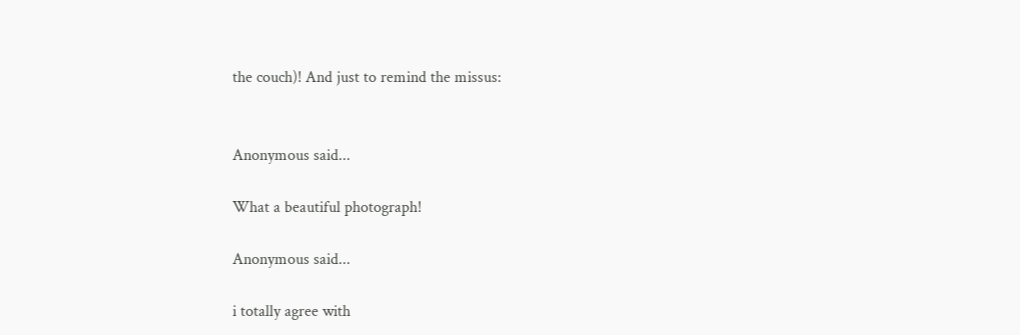the couch)! And just to remind the missus:


Anonymous said...

What a beautiful photograph!

Anonymous said...

i totally agree with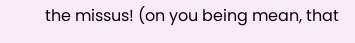the missus! (on you being mean, that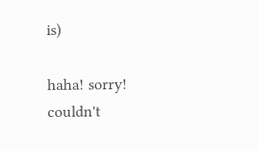is)

haha! sorry! couldn't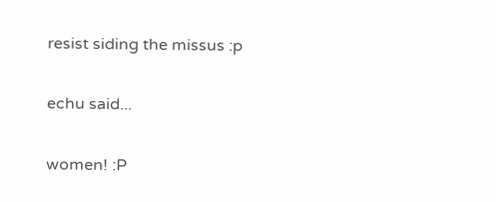resist siding the missus :p

echu said...

women! :P